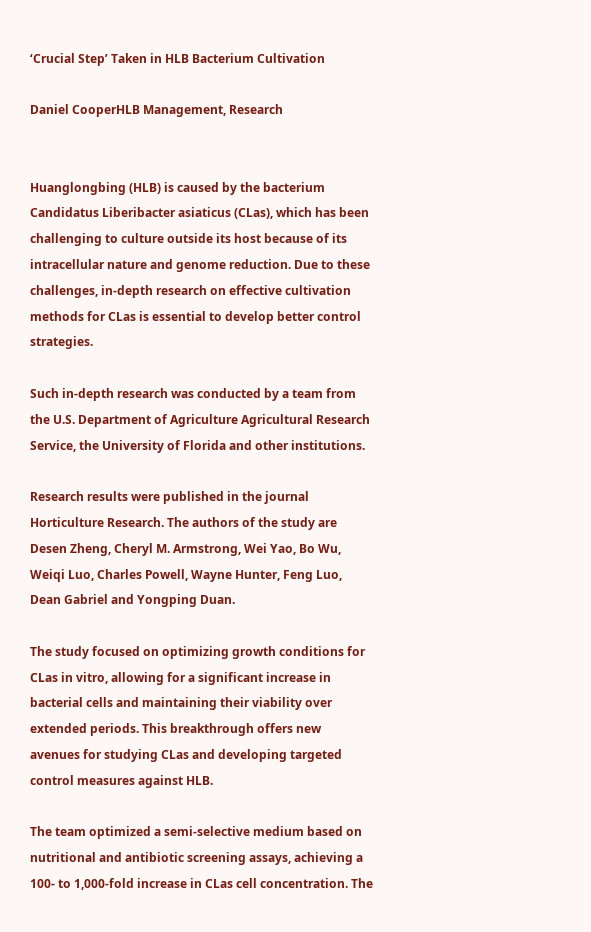‘Crucial Step’ Taken in HLB Bacterium Cultivation

Daniel CooperHLB Management, Research


Huanglongbing (HLB) is caused by the bacterium Candidatus Liberibacter asiaticus (CLas), which has been challenging to culture outside its host because of its intracellular nature and genome reduction. Due to these challenges, in-depth research on effective cultivation methods for CLas is essential to develop better control strategies.

Such in-depth research was conducted by a team from the U.S. Department of Agriculture Agricultural Research Service, the University of Florida and other institutions.

Research results were published in the journal Horticulture Research. The authors of the study are Desen Zheng, Cheryl M. Armstrong, Wei Yao, Bo Wu, Weiqi Luo, Charles Powell, Wayne Hunter, Feng Luo, Dean Gabriel and Yongping Duan.

The study focused on optimizing growth conditions for CLas in vitro, allowing for a significant increase in bacterial cells and maintaining their viability over extended periods. This breakthrough offers new avenues for studying CLas and developing targeted control measures against HLB.

The team optimized a semi-selective medium based on nutritional and antibiotic screening assays, achieving a 100- to 1,000-fold increase in CLas cell concentration. The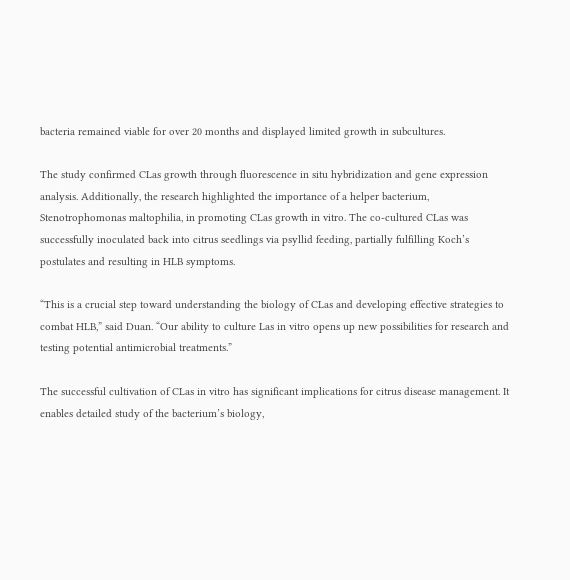bacteria remained viable for over 20 months and displayed limited growth in subcultures.

The study confirmed CLas growth through fluorescence in situ hybridization and gene expression analysis. Additionally, the research highlighted the importance of a helper bacterium, Stenotrophomonas maltophilia, in promoting CLas growth in vitro. The co-cultured CLas was successfully inoculated back into citrus seedlings via psyllid feeding, partially fulfilling Koch’s postulates and resulting in HLB symptoms.

“This is a crucial step toward understanding the biology of CLas and developing effective strategies to combat HLB,” said Duan. “Our ability to culture Las in vitro opens up new possibilities for research and testing potential antimicrobial treatments.”

The successful cultivation of CLas in vitro has significant implications for citrus disease management. It enables detailed study of the bacterium’s biology,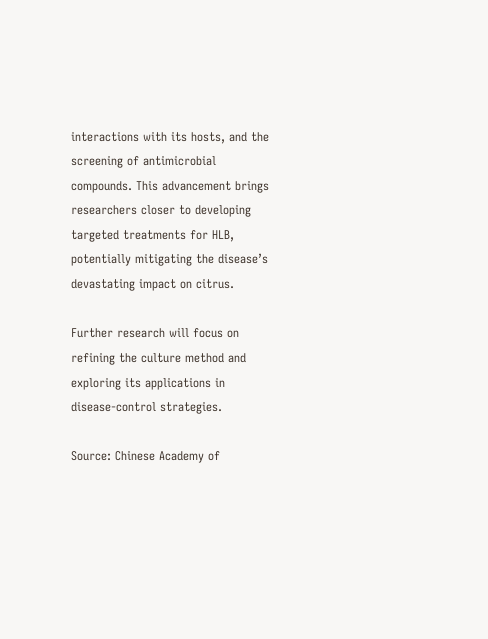interactions with its hosts, and the screening of antimicrobial compounds. This advancement brings researchers closer to developing targeted treatments for HLB, potentially mitigating the disease’s devastating impact on citrus.

Further research will focus on refining the culture method and exploring its applications in disease-control strategies.

Source: Chinese Academy of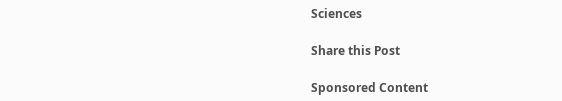Sciences

Share this Post

Sponsored Content